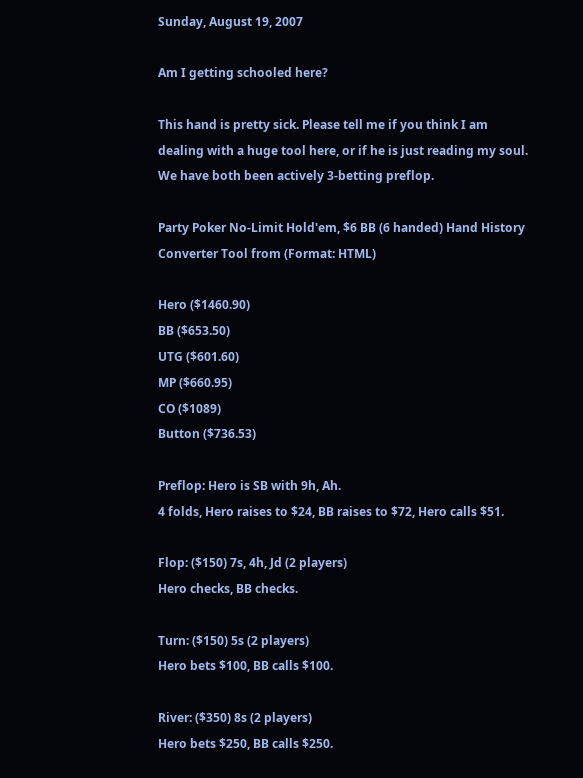Sunday, August 19, 2007

Am I getting schooled here?

This hand is pretty sick. Please tell me if you think I am dealing with a huge tool here, or if he is just reading my soul. We have both been actively 3-betting preflop.

Party Poker No-Limit Hold'em, $6 BB (6 handed) Hand History Converter Tool from (Format: HTML)

Hero ($1460.90)
BB ($653.50)
UTG ($601.60)
MP ($660.95)
CO ($1089)
Button ($736.53)

Preflop: Hero is SB with 9h, Ah.
4 folds, Hero raises to $24, BB raises to $72, Hero calls $51.

Flop: ($150) 7s, 4h, Jd (2 players)
Hero checks, BB checks.

Turn: ($150) 5s (2 players)
Hero bets $100, BB calls $100.

River: ($350) 8s (2 players)
Hero bets $250, BB calls $250.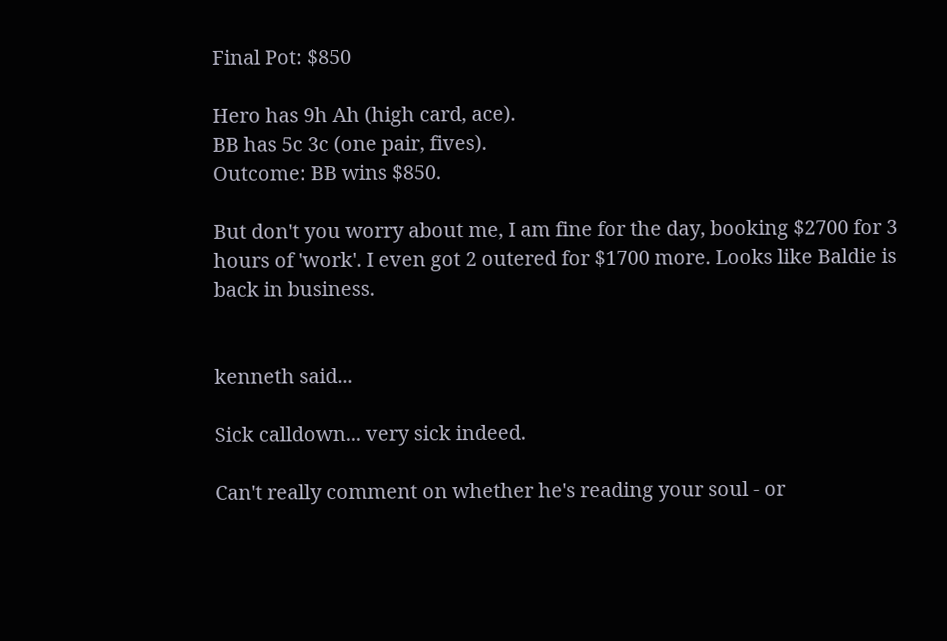Final Pot: $850

Hero has 9h Ah (high card, ace).
BB has 5c 3c (one pair, fives).
Outcome: BB wins $850.

But don't you worry about me, I am fine for the day, booking $2700 for 3 hours of 'work'. I even got 2 outered for $1700 more. Looks like Baldie is back in business.


kenneth said...

Sick calldown... very sick indeed.

Can't really comment on whether he's reading your soul - or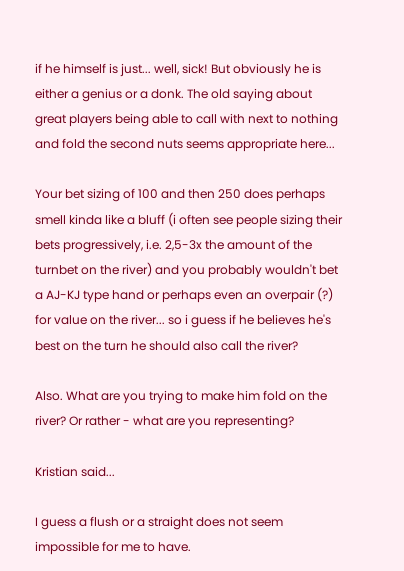if he himself is just... well, sick! But obviously he is either a genius or a donk. The old saying about great players being able to call with next to nothing and fold the second nuts seems appropriate here...

Your bet sizing of 100 and then 250 does perhaps smell kinda like a bluff (i often see people sizing their bets progressively, i.e. 2,5-3x the amount of the turnbet on the river) and you probably wouldn't bet a AJ-KJ type hand or perhaps even an overpair (?) for value on the river... so i guess if he believes he's best on the turn he should also call the river?

Also. What are you trying to make him fold on the river? Or rather - what are you representing?

Kristian said...

I guess a flush or a straight does not seem impossible for me to have.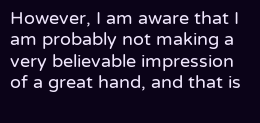However, I am aware that I am probably not making a very believable impression of a great hand, and that is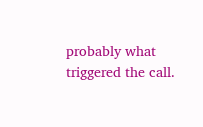probably what triggered the call.